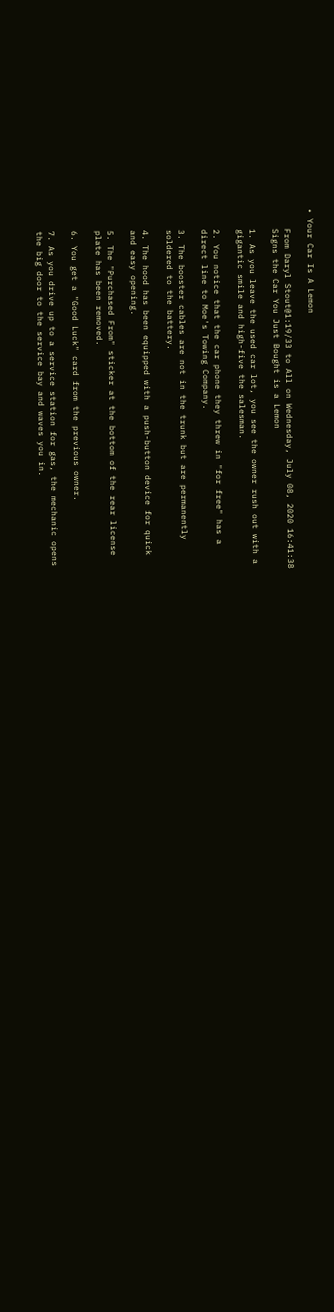• Your Car Is A Lemon

    From Daryl Stout@1:19/33 to All on Wednesday, July 08, 2020 16:41:38
    Signs the Car You Just Bought is a Lemon

    1. As you leave the used car lot, you see the owner rush out with a
    gigantic smile and high-five the salesman.

    2. You notice that the car phone they threw in "for free" has a
    direct line to Moe's Towing Company.

    3. The booster cables are not in the trunk but are permanently
    soldered to the battery.

    4. The hood has been equipped with a push-button device for quick
    and easy opening.

    5. The "Purchased From" sticker at the bottom of the rear license
    plate has been removed.

    6. You get a "Good Luck" card from the previous owner.

    7. As you drive up to a service station for gas, the mechanic opens
    the big door to the service bay and waves you in.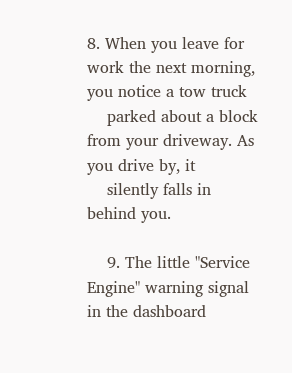8. When you leave for work the next morning, you notice a tow truck
    parked about a block from your driveway. As you drive by, it
    silently falls in behind you.

    9. The little "Service Engine" warning signal in the dashboard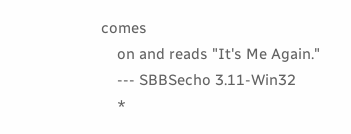comes
    on and reads "It's Me Again."
    --- SBBSecho 3.11-Win32
    *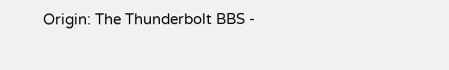Origin: The Thunderbolt BBS -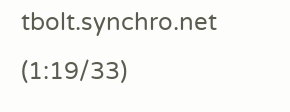tbolt.synchro.net (1:19/33)